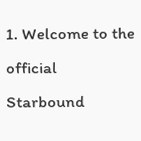1. Welcome to the official Starbound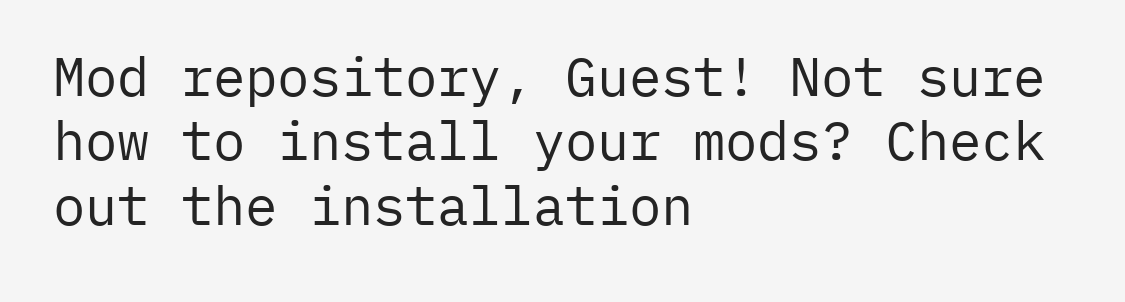Mod repository, Guest! Not sure how to install your mods? Check out the installation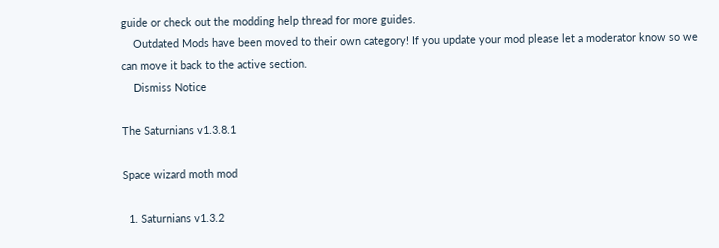guide or check out the modding help thread for more guides.
    Outdated Mods have been moved to their own category! If you update your mod please let a moderator know so we can move it back to the active section.
    Dismiss Notice

The Saturnians v1.3.8.1

Space wizard moth mod

  1. Saturnians v1.3.2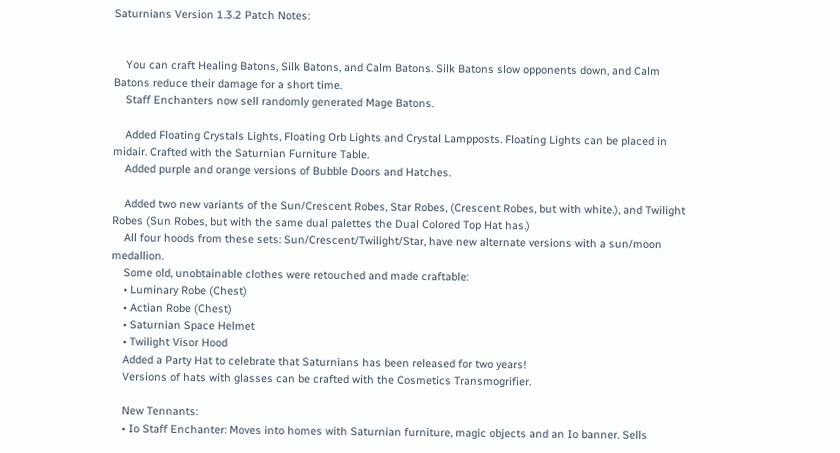Saturnians Version 1.3.2 Patch Notes:


    You can craft Healing Batons, Silk Batons, and Calm Batons. Silk Batons slow opponents down, and Calm Batons reduce their damage for a short time.
    Staff Enchanters now sell randomly generated Mage Batons.

    Added Floating Crystals Lights, Floating Orb Lights and Crystal Lampposts. Floating Lights can be placed in midair. Crafted with the Saturnian Furniture Table.
    Added purple and orange versions of Bubble Doors and Hatches.

    Added two new variants of the Sun/Crescent Robes, Star Robes, (Crescent Robes, but with white.), and Twilight Robes (Sun Robes, but with the same dual palettes the Dual Colored Top Hat has.)
    All four hoods from these sets: Sun/Crescent/Twilight/Star, have new alternate versions with a sun/moon medallion.
    Some old, unobtainable clothes were retouched and made craftable:
    • Luminary Robe (Chest)
    • Actian Robe (Chest)
    • Saturnian Space Helmet
    • Twilight Visor Hood
    Added a Party Hat to celebrate that Saturnians has been released for two years!
    Versions of hats with glasses can be crafted with the Cosmetics Transmogrifier.

    New Tennants:
    • Io Staff Enchanter: Moves into homes with Saturnian furniture, magic objects and an Io banner. Sells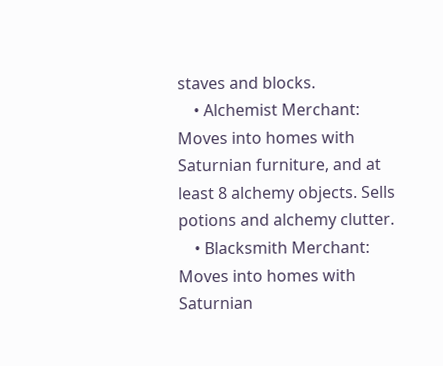staves and blocks.
    • Alchemist Merchant: Moves into homes with Saturnian furniture, and at least 8 alchemy objects. Sells potions and alchemy clutter.
    • Blacksmith Merchant: Moves into homes with Saturnian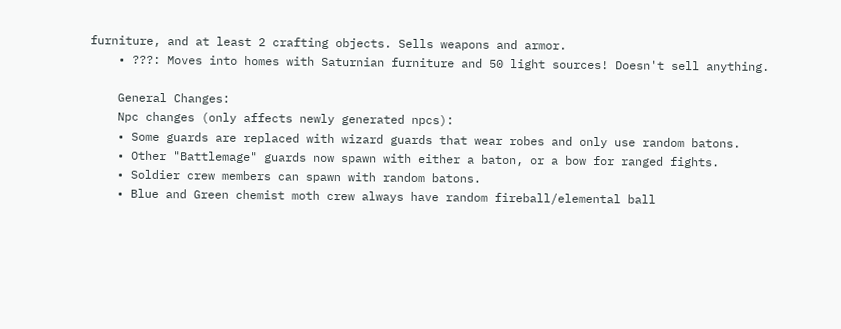furniture, and at least 2 crafting objects. Sells weapons and armor.
    • ???: Moves into homes with Saturnian furniture and 50 light sources! Doesn't sell anything.

    General Changes:
    Npc changes (only affects newly generated npcs):
    • Some guards are replaced with wizard guards that wear robes and only use random batons.
    • Other "Battlemage" guards now spawn with either a baton, or a bow for ranged fights.
    • Soldier crew members can spawn with random batons.
    • Blue and Green chemist moth crew always have random fireball/elemental ball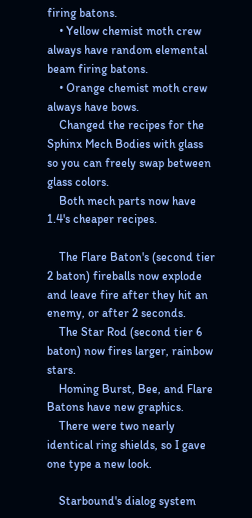firing batons.
    • Yellow chemist moth crew always have random elemental beam firing batons.
    • Orange chemist moth crew always have bows.
    Changed the recipes for the Sphinx Mech Bodies with glass so you can freely swap between glass colors.
    Both mech parts now have 1.4's cheaper recipes.

    The Flare Baton's (second tier 2 baton) fireballs now explode and leave fire after they hit an enemy, or after 2 seconds.
    The Star Rod (second tier 6 baton) now fires larger, rainbow stars.
    Homing Burst, Bee, and Flare Batons have new graphics.
    There were two nearly identical ring shields, so I gave one type a new look.

    Starbound's dialog system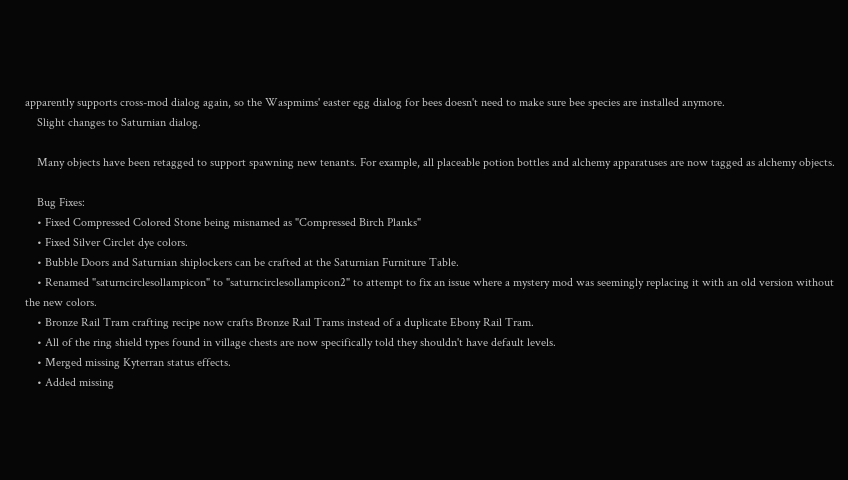apparently supports cross-mod dialog again, so the Waspmims' easter egg dialog for bees doesn't need to make sure bee species are installed anymore.
    Slight changes to Saturnian dialog.

    Many objects have been retagged to support spawning new tenants. For example, all placeable potion bottles and alchemy apparatuses are now tagged as alchemy objects.

    Bug Fixes:
    • Fixed Compressed Colored Stone being misnamed as "Compressed Birch Planks"
    • Fixed Silver Circlet dye colors.
    • Bubble Doors and Saturnian shiplockers can be crafted at the Saturnian Furniture Table.
    • Renamed "saturncirclesollampicon" to "saturncirclesollampicon2" to attempt to fix an issue where a mystery mod was seemingly replacing it with an old version without the new colors.
    • Bronze Rail Tram crafting recipe now crafts Bronze Rail Trams instead of a duplicate Ebony Rail Tram.
    • All of the ring shield types found in village chests are now specifically told they shouldn't have default levels.
    • Merged missing Kyterran status effects.
    • Added missing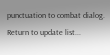punctuation to combat dialog.
Return to update list...